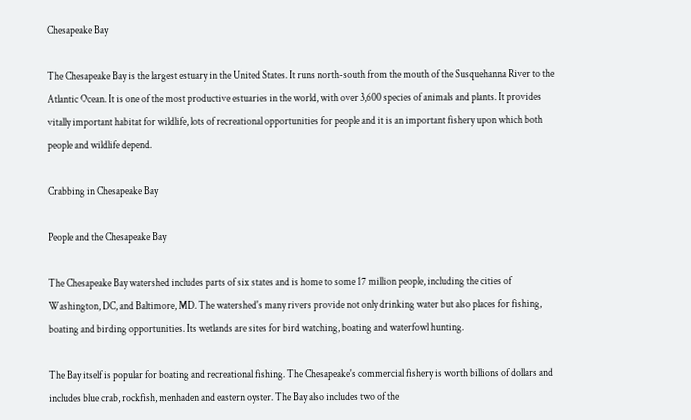Chesapeake Bay

The Chesapeake Bay is the largest estuary in the United States. It runs north-south from the mouth of the Susquehanna River to the Atlantic Ocean. It is one of the most productive estuaries in the world, with over 3,600 species of animals and plants. It provides vitally important habitat for wildlife, lots of recreational opportunities for people and it is an important fishery upon which both people and wildlife depend.

Crabbing in Chesapeake Bay

People and the Chesapeake Bay

The Chesapeake Bay watershed includes parts of six states and is home to some 17 million people, including the cities of Washington, DC, and Baltimore, MD. The watershed's many rivers provide not only drinking water but also places for fishing, boating and birding opportunities. Its wetlands are sites for bird watching, boating and waterfowl hunting.

The Bay itself is popular for boating and recreational fishing. The Chesapeake's commercial fishery is worth billions of dollars and includes blue crab, rockfish, menhaden and eastern oyster. The Bay also includes two of the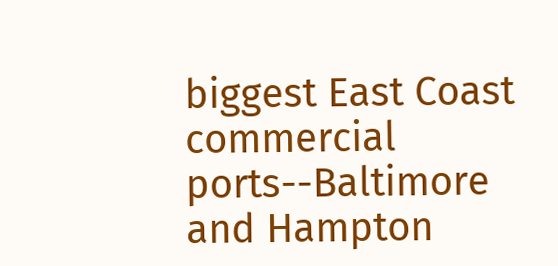biggest East Coast commercial ports--Baltimore and Hampton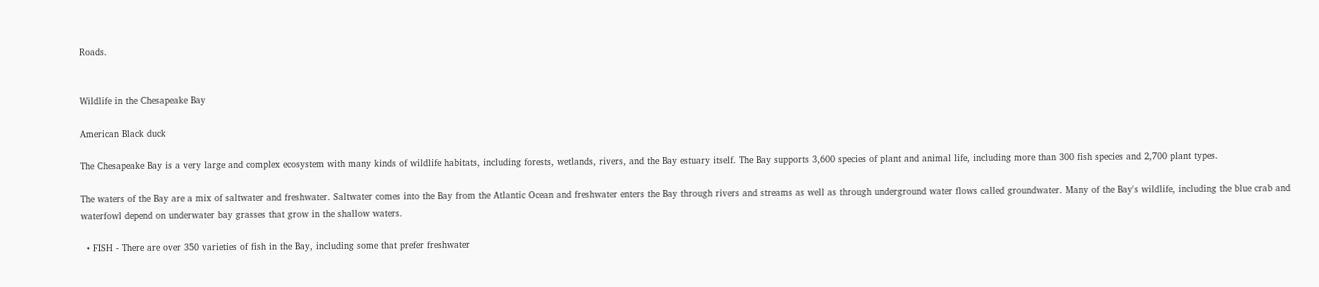Roads.


Wildlife in the Chesapeake Bay

American Black duck

The Chesapeake Bay is a very large and complex ecosystem with many kinds of wildlife habitats, including forests, wetlands, rivers, and the Bay estuary itself. The Bay supports 3,600 species of plant and animal life, including more than 300 fish species and 2,700 plant types.

The waters of the Bay are a mix of saltwater and freshwater. Saltwater comes into the Bay from the Atlantic Ocean and freshwater enters the Bay through rivers and streams as well as through underground water flows called groundwater. Many of the Bay's wildlife, including the blue crab and waterfowl depend on underwater bay grasses that grow in the shallow waters.

  • FISH - There are over 350 varieties of fish in the Bay, including some that prefer freshwater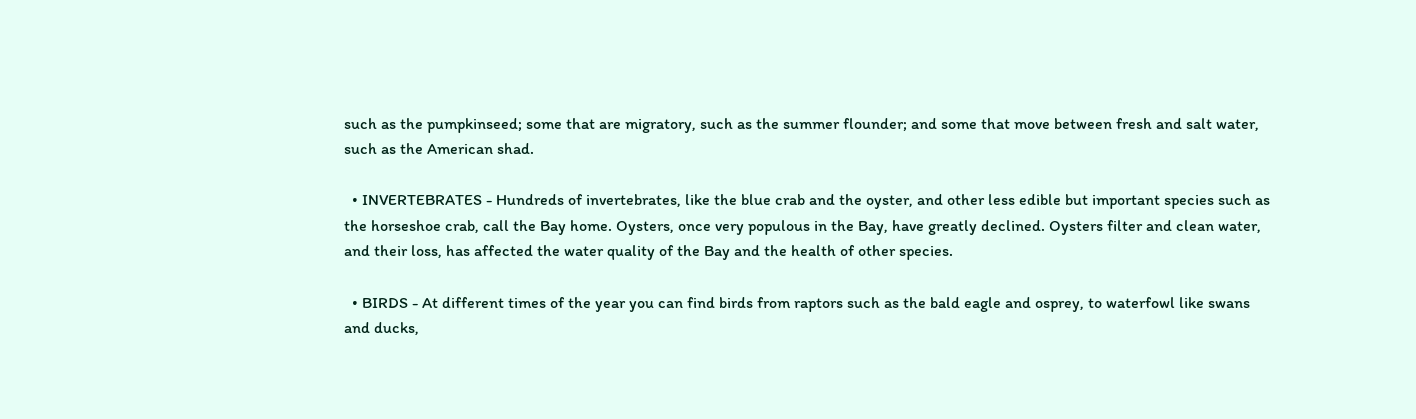such as the pumpkinseed; some that are migratory, such as the summer flounder; and some that move between fresh and salt water, such as the American shad.

  • INVERTEBRATES - Hundreds of invertebrates, like the blue crab and the oyster, and other less edible but important species such as the horseshoe crab, call the Bay home. Oysters, once very populous in the Bay, have greatly declined. Oysters filter and clean water, and their loss, has affected the water quality of the Bay and the health of other species.

  • BIRDS - At different times of the year you can find birds from raptors such as the bald eagle and osprey, to waterfowl like swans and ducks,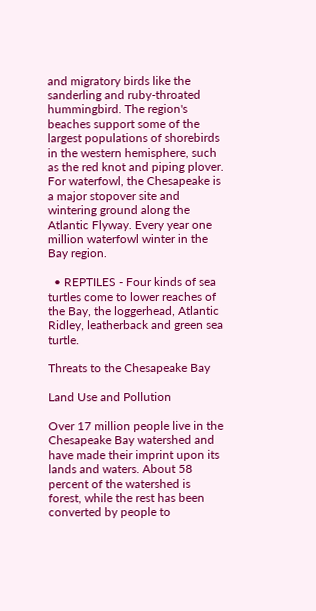and migratory birds like the sanderling and ruby-throated hummingbird. The region's beaches support some of the largest populations of shorebirds in the western hemisphere, such as the red knot and piping plover. For waterfowl, the Chesapeake is a major stopover site and wintering ground along the Atlantic Flyway. Every year one million waterfowl winter in the Bay region.

  • REPTILES - Four kinds of sea turtles come to lower reaches of the Bay, the loggerhead, Atlantic Ridley, leatherback and green sea turtle.

Threats to the Chesapeake Bay

Land Use and Pollution

Over 17 million people live in the Chesapeake Bay watershed and have made their imprint upon its lands and waters. About 58 percent of the watershed is forest, while the rest has been converted by people to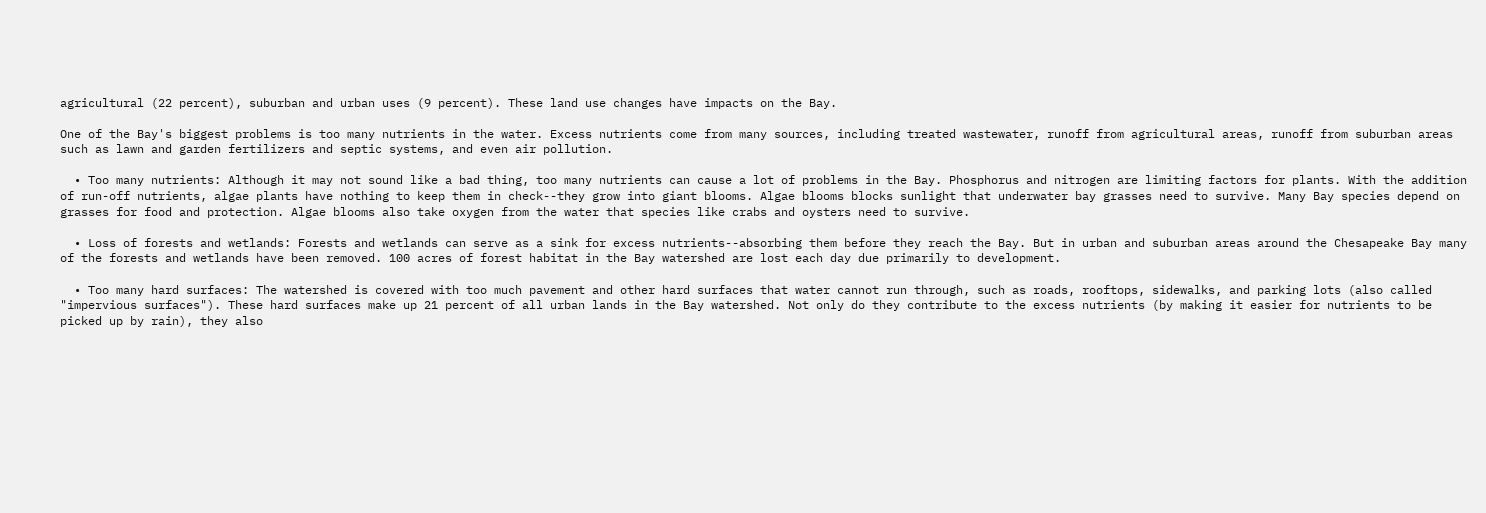agricultural (22 percent), suburban and urban uses (9 percent). These land use changes have impacts on the Bay.

One of the Bay's biggest problems is too many nutrients in the water. Excess nutrients come from many sources, including treated wastewater, runoff from agricultural areas, runoff from suburban areas such as lawn and garden fertilizers and septic systems, and even air pollution.

  • Too many nutrients: Although it may not sound like a bad thing, too many nutrients can cause a lot of problems in the Bay. Phosphorus and nitrogen are limiting factors for plants. With the addition of run-off nutrients, algae plants have nothing to keep them in check--they grow into giant blooms. Algae blooms blocks sunlight that underwater bay grasses need to survive. Many Bay species depend on grasses for food and protection. Algae blooms also take oxygen from the water that species like crabs and oysters need to survive.

  • Loss of forests and wetlands: Forests and wetlands can serve as a sink for excess nutrients--absorbing them before they reach the Bay. But in urban and suburban areas around the Chesapeake Bay many of the forests and wetlands have been removed. 100 acres of forest habitat in the Bay watershed are lost each day due primarily to development.

  • Too many hard surfaces: The watershed is covered with too much pavement and other hard surfaces that water cannot run through, such as roads, rooftops, sidewalks, and parking lots (also called "impervious surfaces"). These hard surfaces make up 21 percent of all urban lands in the Bay watershed. Not only do they contribute to the excess nutrients (by making it easier for nutrients to be picked up by rain), they also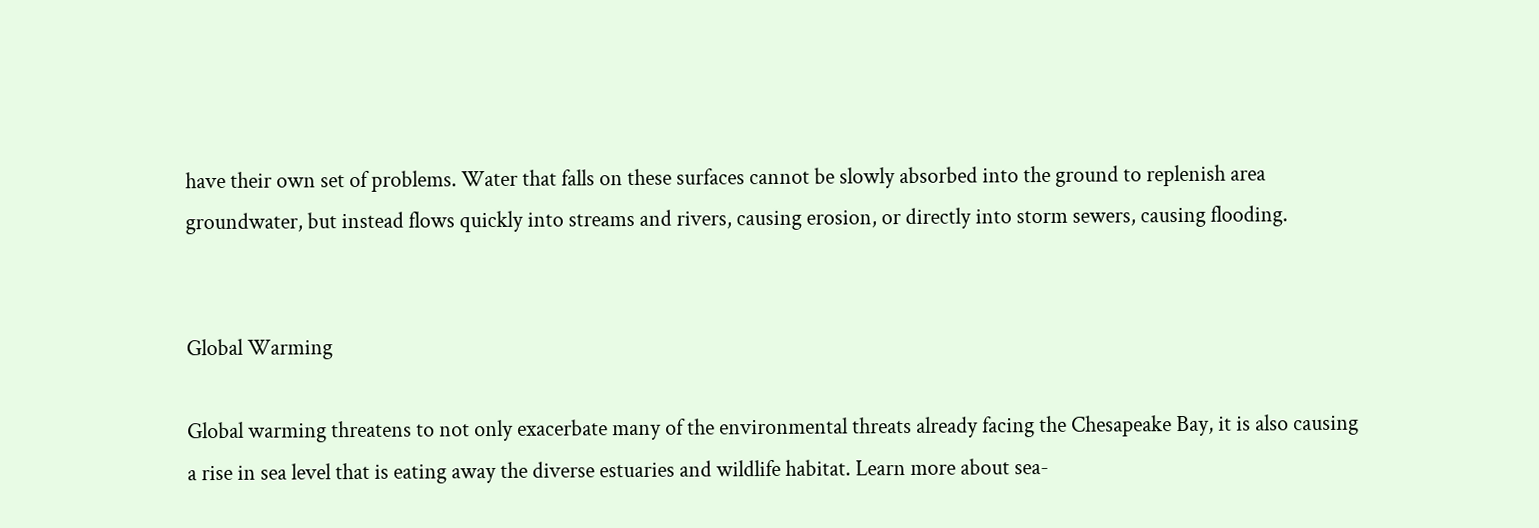have their own set of problems. Water that falls on these surfaces cannot be slowly absorbed into the ground to replenish area groundwater, but instead flows quickly into streams and rivers, causing erosion, or directly into storm sewers, causing flooding.


Global Warming

Global warming threatens to not only exacerbate many of the environmental threats already facing the Chesapeake Bay, it is also causing a rise in sea level that is eating away the diverse estuaries and wildlife habitat. Learn more about sea-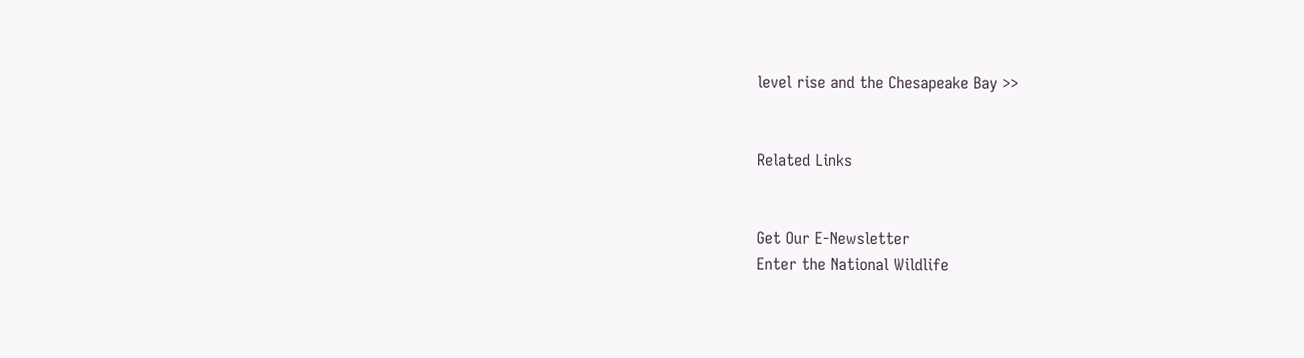level rise and the Chesapeake Bay >>


Related Links


Get Our E-Newsletter
Enter the National Wildlife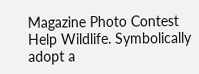Magazine Photo Contest
Help Wildlife. Symbolically adopt a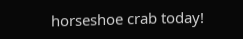horseshoe crab today!